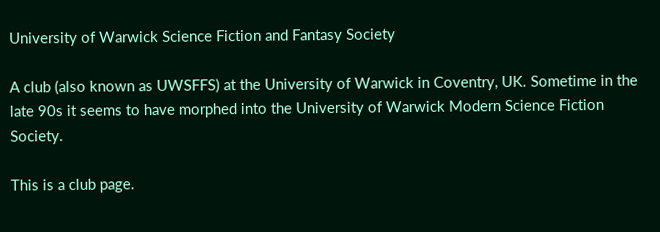University of Warwick Science Fiction and Fantasy Society

A club (also known as UWSFFS) at the University of Warwick in Coventry, UK. Sometime in the late 90s it seems to have morphed into the University of Warwick Modern Science Fiction Society.

This is a club page.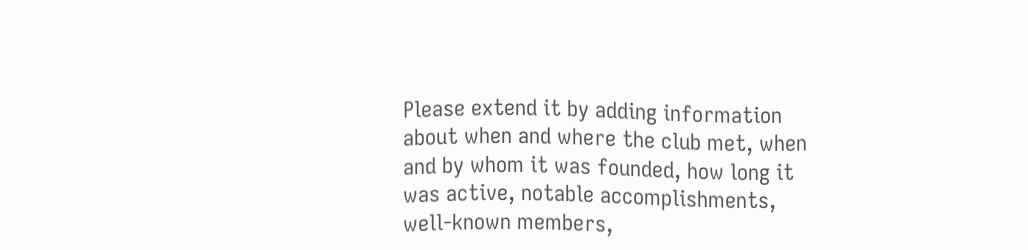Please extend it by adding information about when and where the club met, when and by whom it was founded, how long it was active, notable accomplishments, well-known members,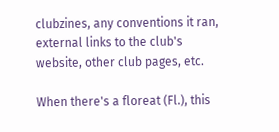clubzines, any conventions it ran, external links to the club's website, other club pages, etc.

When there's a floreat (Fl.), this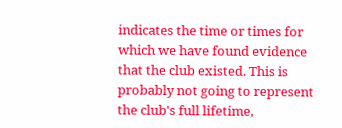indicates the time or times for which we have found evidence that the club existed. This is probably not going to represent the club's full lifetime,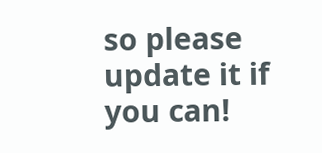so please update it if you can!